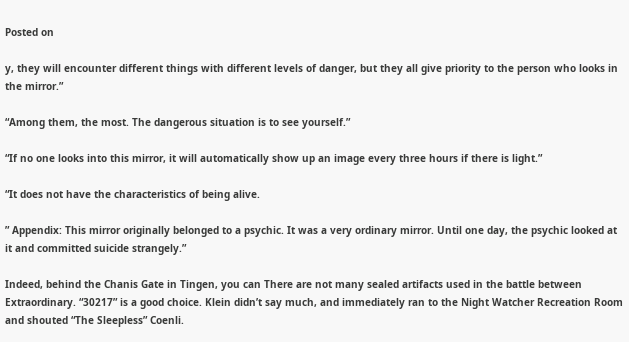Posted on

y, they will encounter different things with different levels of danger, but they all give priority to the person who looks in the mirror.”

“Among them, the most. The dangerous situation is to see yourself.”

“If no one looks into this mirror, it will automatically show up an image every three hours if there is light.”

“It does not have the characteristics of being alive.

” Appendix: This mirror originally belonged to a psychic. It was a very ordinary mirror. Until one day, the psychic looked at it and committed suicide strangely.”

Indeed, behind the Chanis Gate in Tingen, you can There are not many sealed artifacts used in the battle between Extraordinary. “30217” is a good choice. Klein didn’t say much, and immediately ran to the Night Watcher Recreation Room and shouted “The Sleepless” Coenli.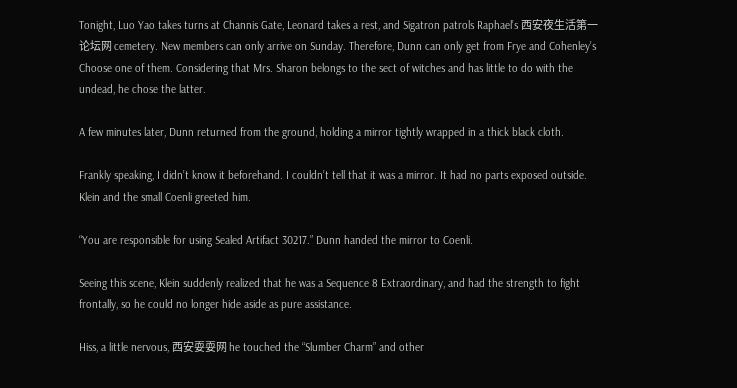Tonight, Luo Yao takes turns at Channis Gate, Leonard takes a rest, and Sigatron patrols Raphael’s 西安夜生活第一论坛网 cemetery. New members can only arrive on Sunday. Therefore, Dunn can only get from Frye and Cohenley’s Choose one of them. Considering that Mrs. Sharon belongs to the sect of witches and has little to do with the undead, he chose the latter.

A few minutes later, Dunn returned from the ground, holding a mirror tightly wrapped in a thick black cloth.

Frankly speaking, I didn’t know it beforehand. I couldn’t tell that it was a mirror. It had no parts exposed outside. Klein and the small Coenli greeted him.

“You are responsible for using Sealed Artifact 30217.” Dunn handed the mirror to Coenli.

Seeing this scene, Klein suddenly realized that he was a Sequence 8 Extraordinary, and had the strength to fight frontally, so he could no longer hide aside as pure assistance.

Hiss, a little nervous, 西安耍耍网 he touched the “Slumber Charm” and other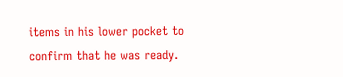items in his lower pocket to confirm that he was ready.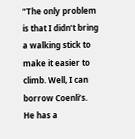“The only problem is that I didn’t bring a walking stick to make it easier to climb. Well, I can borrow Coenli’s. He has a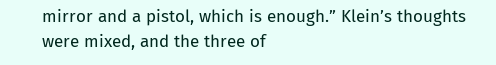mirror and a pistol, which is enough.” Klein’s thoughts were mixed, and the three of